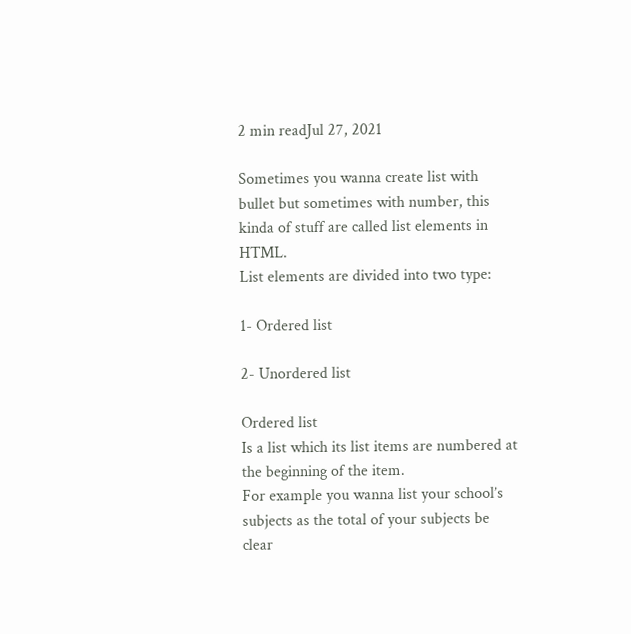2 min readJul 27, 2021

Sometimes you wanna create list with bullet but sometimes with number, this kinda of stuff are called list elements in HTML.
List elements are divided into two type:

1- Ordered list

2- Unordered list

Ordered list
Is a list which its list items are numbered at the beginning of the item.
For example you wanna list your school’s subjects as the total of your subjects be clear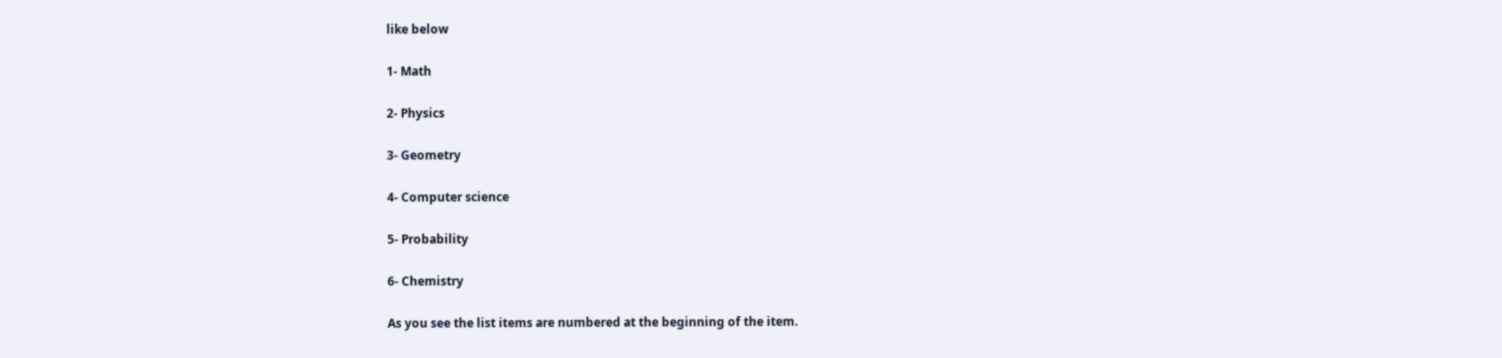like below

1- Math

2- Physics

3- Geometry

4- Computer science

5- Probability

6- Chemistry

As you see the list items are numbered at the beginning of the item.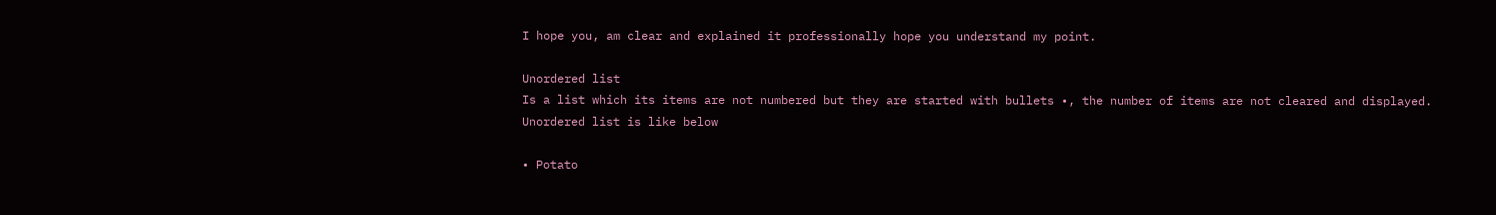I hope you, am clear and explained it professionally hope you understand my point.

Unordered list
Is a list which its items are not numbered but they are started with bullets •, the number of items are not cleared and displayed.
Unordered list is like below

• Potato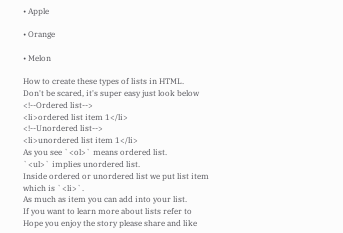• Apple

• Orange

• Melon

How to create these types of lists in HTML.
Don't be scared, it's super easy just look below
<!--Ordered list-->
<li>ordered list item 1</li>
<!--Unordered list-->
<li>unordered list item 1</li>
As you see `<ol>` means ordered list.
`<ul>` implies unordered list.
Inside ordered or unordered list we put list item which is `<li>`.
As much as item you can add into your list.
If you want to learn more about lists refer to
Hope you enjoy the story please share and like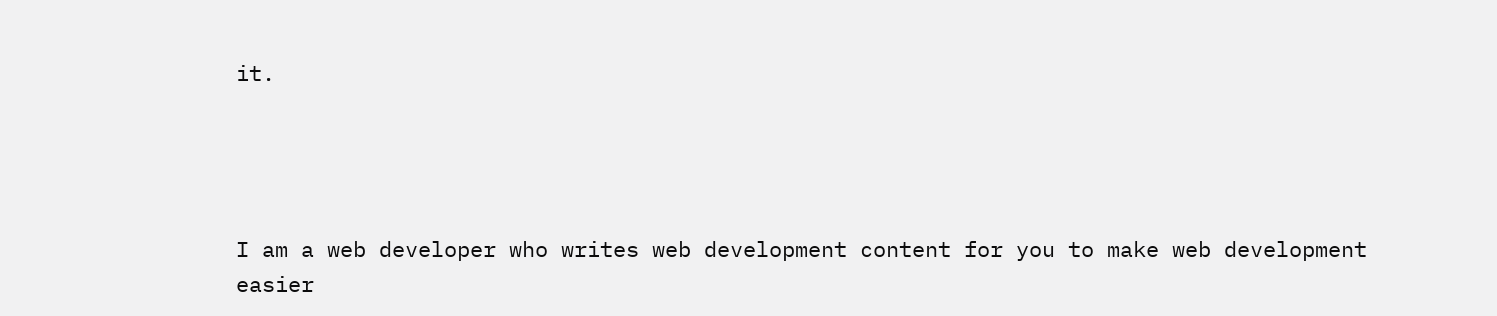it.




I am a web developer who writes web development content for you to make web development easier